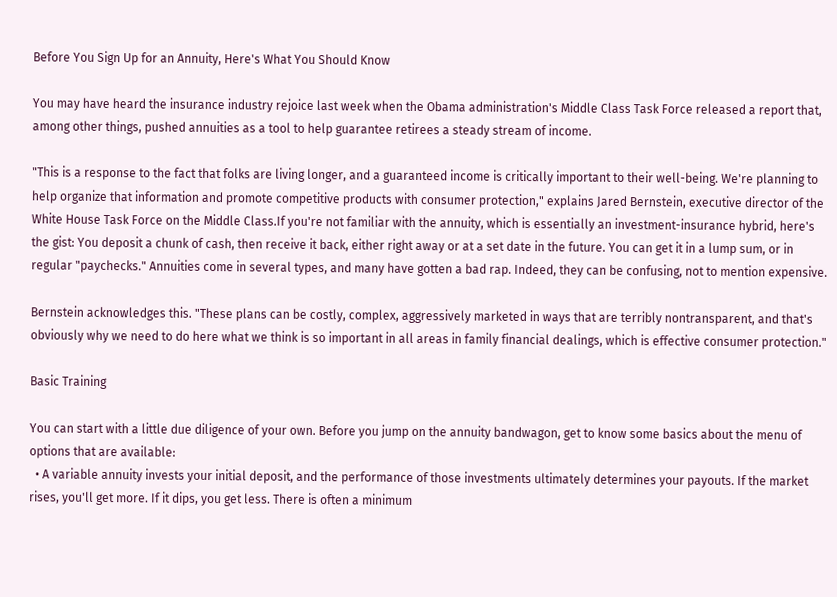Before You Sign Up for an Annuity, Here's What You Should Know

You may have heard the insurance industry rejoice last week when the Obama administration's Middle Class Task Force released a report that, among other things, pushed annuities as a tool to help guarantee retirees a steady stream of income.

"This is a response to the fact that folks are living longer, and a guaranteed income is critically important to their well-being. We're planning to help organize that information and promote competitive products with consumer protection," explains Jared Bernstein, executive director of the White House Task Force on the Middle Class.If you're not familiar with the annuity, which is essentially an investment-insurance hybrid, here's the gist: You deposit a chunk of cash, then receive it back, either right away or at a set date in the future. You can get it in a lump sum, or in regular "paychecks." Annuities come in several types, and many have gotten a bad rap. Indeed, they can be confusing, not to mention expensive.

Bernstein acknowledges this. "These plans can be costly, complex, aggressively marketed in ways that are terribly nontransparent, and that's obviously why we need to do here what we think is so important in all areas in family financial dealings, which is effective consumer protection."

Basic Training

You can start with a little due diligence of your own. Before you jump on the annuity bandwagon, get to know some basics about the menu of options that are available:
  • A variable annuity invests your initial deposit, and the performance of those investments ultimately determines your payouts. If the market rises, you'll get more. If it dips, you get less. There is often a minimum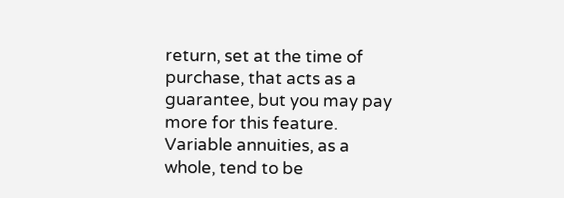return, set at the time of purchase, that acts as a guarantee, but you may pay more for this feature. Variable annuities, as a whole, tend to be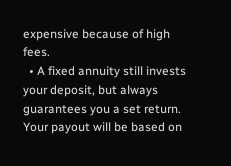expensive because of high fees.
  • A fixed annuity still invests your deposit, but always guarantees you a set return. Your payout will be based on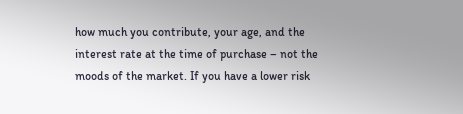how much you contribute, your age, and the interest rate at the time of purchase – not the moods of the market. If you have a lower risk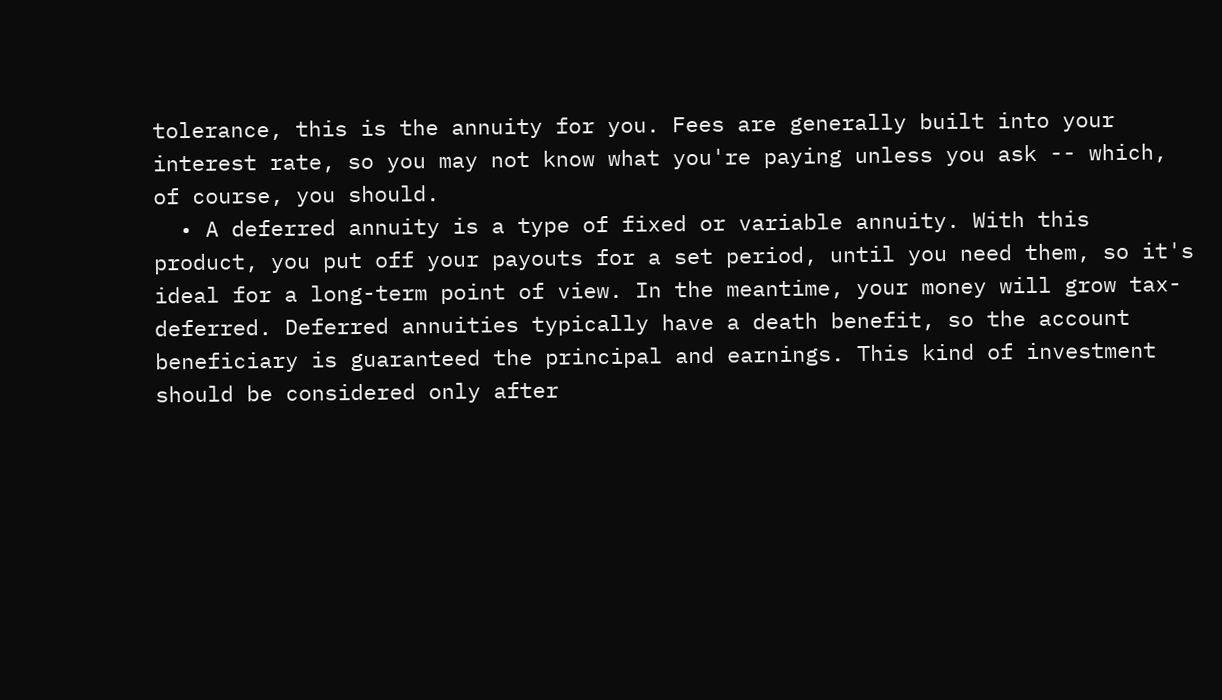tolerance, this is the annuity for you. Fees are generally built into your interest rate, so you may not know what you're paying unless you ask -- which, of course, you should.
  • A deferred annuity is a type of fixed or variable annuity. With this product, you put off your payouts for a set period, until you need them, so it's ideal for a long-term point of view. In the meantime, your money will grow tax-deferred. Deferred annuities typically have a death benefit, so the account beneficiary is guaranteed the principal and earnings. This kind of investment should be considered only after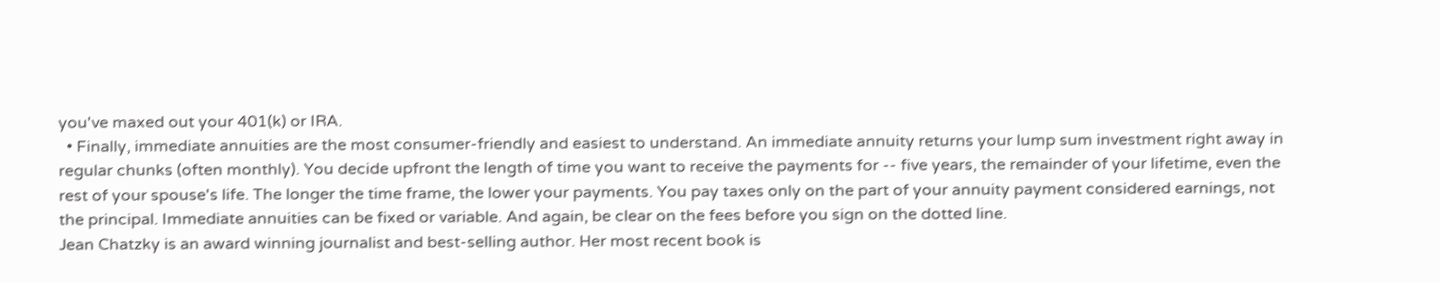you've maxed out your 401(k) or IRA.
  • Finally, immediate annuities are the most consumer-friendly and easiest to understand. An immediate annuity returns your lump sum investment right away in regular chunks (often monthly). You decide upfront the length of time you want to receive the payments for -- five years, the remainder of your lifetime, even the rest of your spouse's life. The longer the time frame, the lower your payments. You pay taxes only on the part of your annuity payment considered earnings, not the principal. Immediate annuities can be fixed or variable. And again, be clear on the fees before you sign on the dotted line.
Jean Chatzky is an award winning journalist and best-selling author. Her most recent book is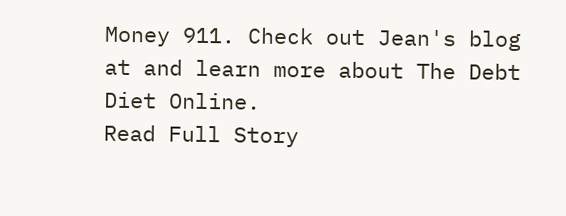Money 911. Check out Jean's blog at and learn more about The Debt Diet Online.
Read Full Story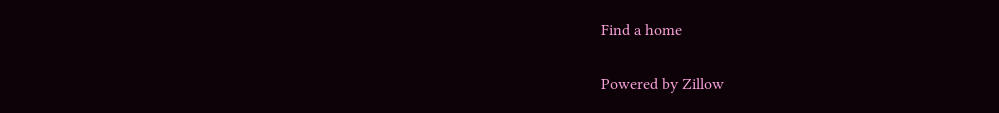Find a home

Powered by Zillow